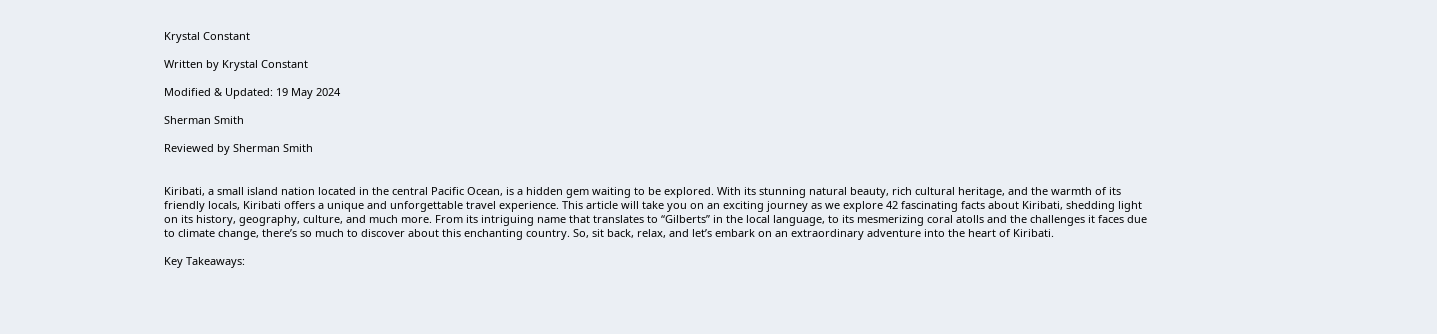Krystal Constant

Written by Krystal Constant

Modified & Updated: 19 May 2024

Sherman Smith

Reviewed by Sherman Smith


Kiribati, a small island nation located in the central Pacific Ocean, is a hidden gem waiting to be explored. With its stunning natural beauty, rich cultural heritage, and the warmth of its friendly locals, Kiribati offers a unique and unforgettable travel experience. This article will take you on an exciting journey as we explore 42 fascinating facts about Kiribati, shedding light on its history, geography, culture, and much more. From its intriguing name that translates to “Gilberts” in the local language, to its mesmerizing coral atolls and the challenges it faces due to climate change, there’s so much to discover about this enchanting country. So, sit back, relax, and let’s embark on an extraordinary adventure into the heart of Kiribati.

Key Takeaways: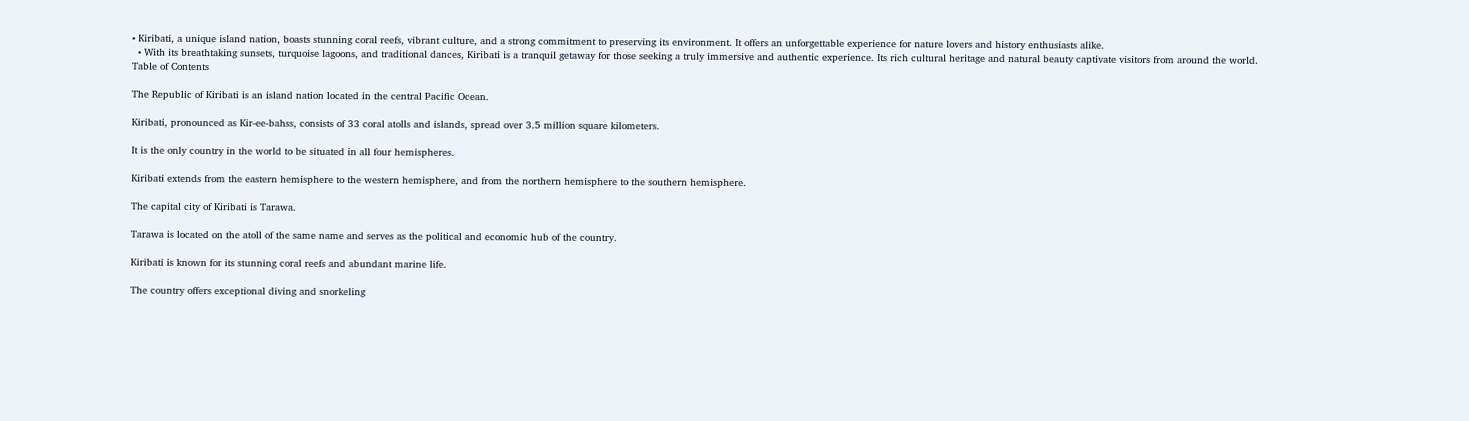• Kiribati, a unique island nation, boasts stunning coral reefs, vibrant culture, and a strong commitment to preserving its environment. It offers an unforgettable experience for nature lovers and history enthusiasts alike.
  • With its breathtaking sunsets, turquoise lagoons, and traditional dances, Kiribati is a tranquil getaway for those seeking a truly immersive and authentic experience. Its rich cultural heritage and natural beauty captivate visitors from around the world.
Table of Contents

The Republic of Kiribati is an island nation located in the central Pacific Ocean.

Kiribati, pronounced as Kir-ee-bahss, consists of 33 coral atolls and islands, spread over 3.5 million square kilometers.

It is the only country in the world to be situated in all four hemispheres.

Kiribati extends from the eastern hemisphere to the western hemisphere, and from the northern hemisphere to the southern hemisphere.

The capital city of Kiribati is Tarawa.

Tarawa is located on the atoll of the same name and serves as the political and economic hub of the country.

Kiribati is known for its stunning coral reefs and abundant marine life.

The country offers exceptional diving and snorkeling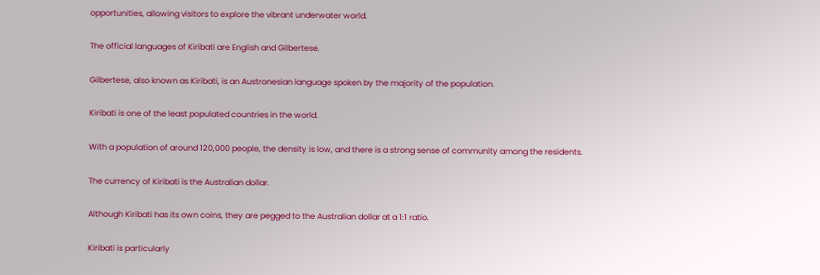opportunities, allowing visitors to explore the vibrant underwater world.

The official languages of Kiribati are English and Gilbertese.

Gilbertese, also known as Kiribati, is an Austronesian language spoken by the majority of the population.

Kiribati is one of the least populated countries in the world.

With a population of around 120,000 people, the density is low, and there is a strong sense of community among the residents.

The currency of Kiribati is the Australian dollar.

Although Kiribati has its own coins, they are pegged to the Australian dollar at a 1:1 ratio.

Kiribati is particularly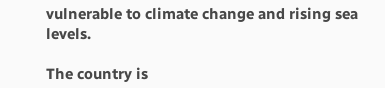vulnerable to climate change and rising sea levels.

The country is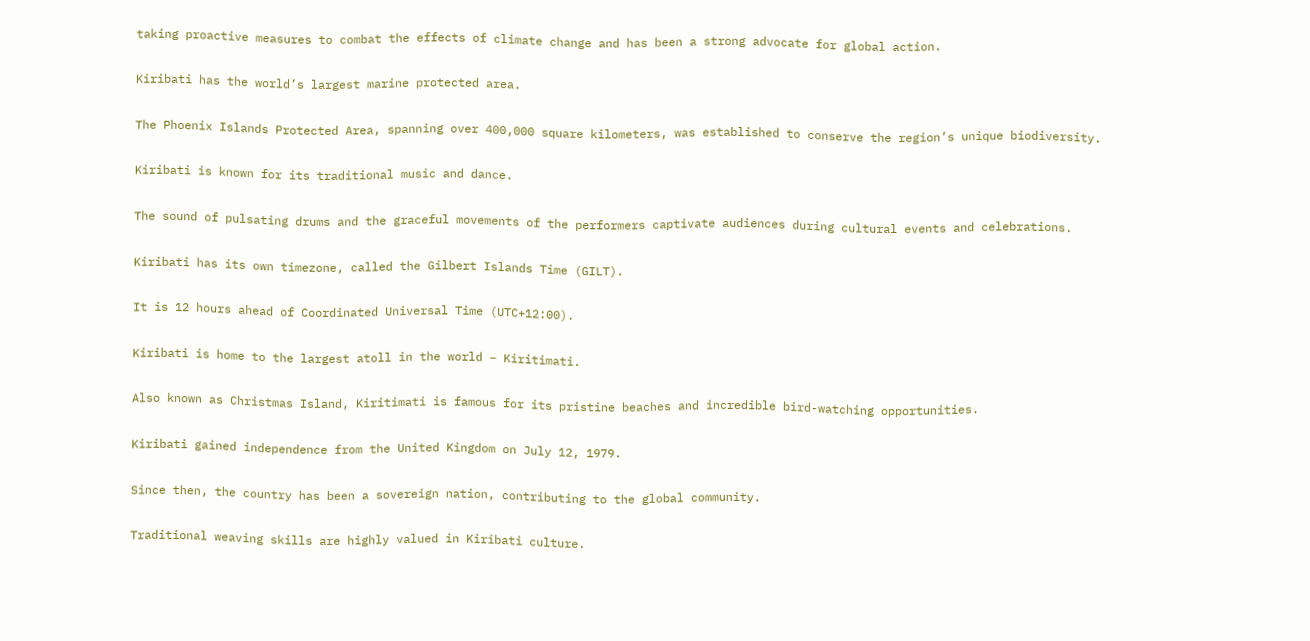taking proactive measures to combat the effects of climate change and has been a strong advocate for global action.

Kiribati has the world’s largest marine protected area.

The Phoenix Islands Protected Area, spanning over 400,000 square kilometers, was established to conserve the region’s unique biodiversity.

Kiribati is known for its traditional music and dance.

The sound of pulsating drums and the graceful movements of the performers captivate audiences during cultural events and celebrations.

Kiribati has its own timezone, called the Gilbert Islands Time (GILT).

It is 12 hours ahead of Coordinated Universal Time (UTC+12:00).

Kiribati is home to the largest atoll in the world – Kiritimati.

Also known as Christmas Island, Kiritimati is famous for its pristine beaches and incredible bird-watching opportunities.

Kiribati gained independence from the United Kingdom on July 12, 1979.

Since then, the country has been a sovereign nation, contributing to the global community.

Traditional weaving skills are highly valued in Kiribati culture.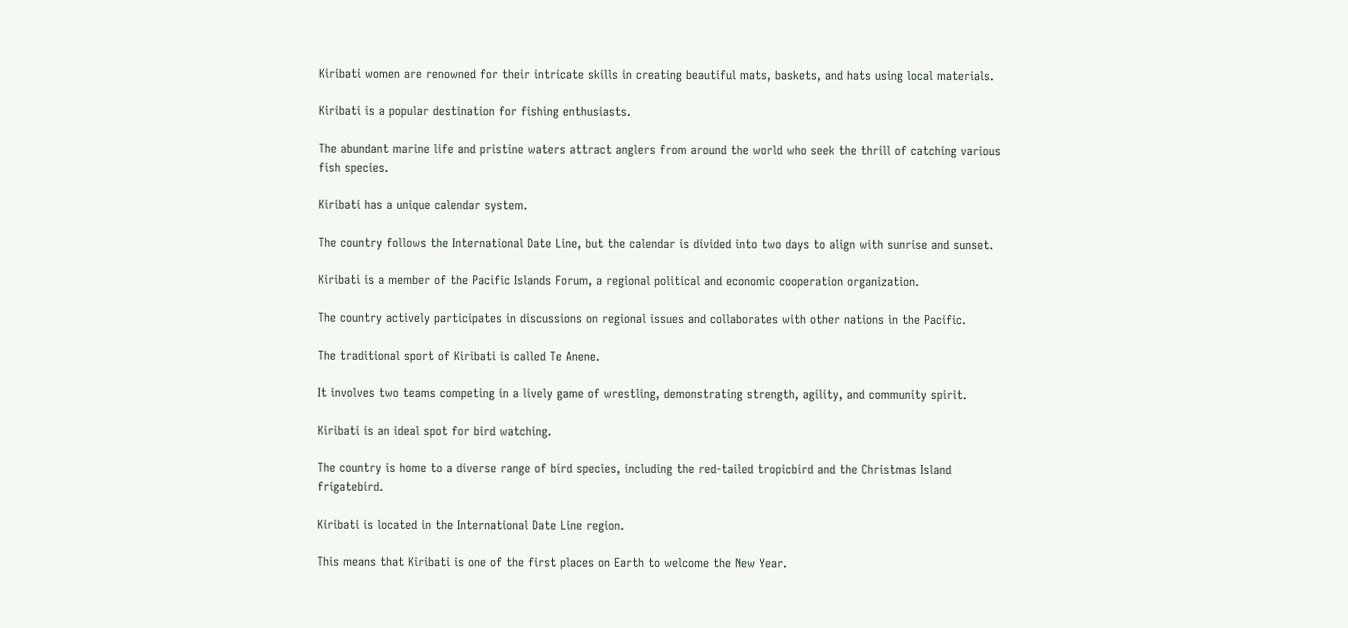Kiribati women are renowned for their intricate skills in creating beautiful mats, baskets, and hats using local materials.

Kiribati is a popular destination for fishing enthusiasts.

The abundant marine life and pristine waters attract anglers from around the world who seek the thrill of catching various fish species.

Kiribati has a unique calendar system.

The country follows the International Date Line, but the calendar is divided into two days to align with sunrise and sunset.

Kiribati is a member of the Pacific Islands Forum, a regional political and economic cooperation organization.

The country actively participates in discussions on regional issues and collaborates with other nations in the Pacific.

The traditional sport of Kiribati is called Te Anene.

It involves two teams competing in a lively game of wrestling, demonstrating strength, agility, and community spirit.

Kiribati is an ideal spot for bird watching.

The country is home to a diverse range of bird species, including the red-tailed tropicbird and the Christmas Island frigatebird.

Kiribati is located in the International Date Line region.

This means that Kiribati is one of the first places on Earth to welcome the New Year.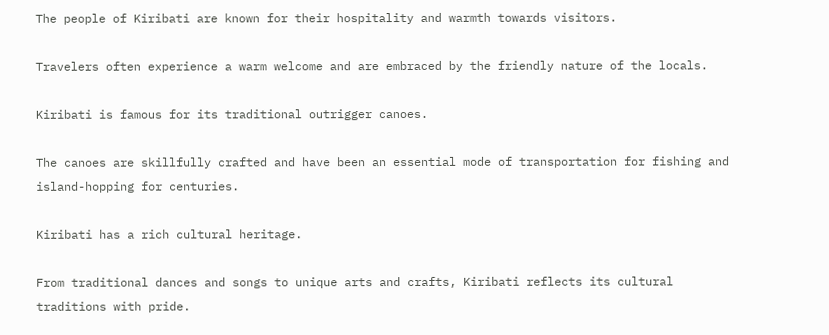The people of Kiribati are known for their hospitality and warmth towards visitors.

Travelers often experience a warm welcome and are embraced by the friendly nature of the locals.

Kiribati is famous for its traditional outrigger canoes.

The canoes are skillfully crafted and have been an essential mode of transportation for fishing and island-hopping for centuries.

Kiribati has a rich cultural heritage.

From traditional dances and songs to unique arts and crafts, Kiribati reflects its cultural traditions with pride.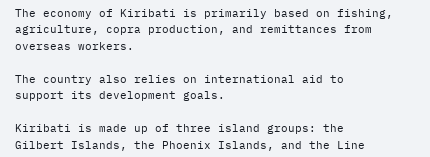The economy of Kiribati is primarily based on fishing, agriculture, copra production, and remittances from overseas workers.

The country also relies on international aid to support its development goals.

Kiribati is made up of three island groups: the Gilbert Islands, the Phoenix Islands, and the Line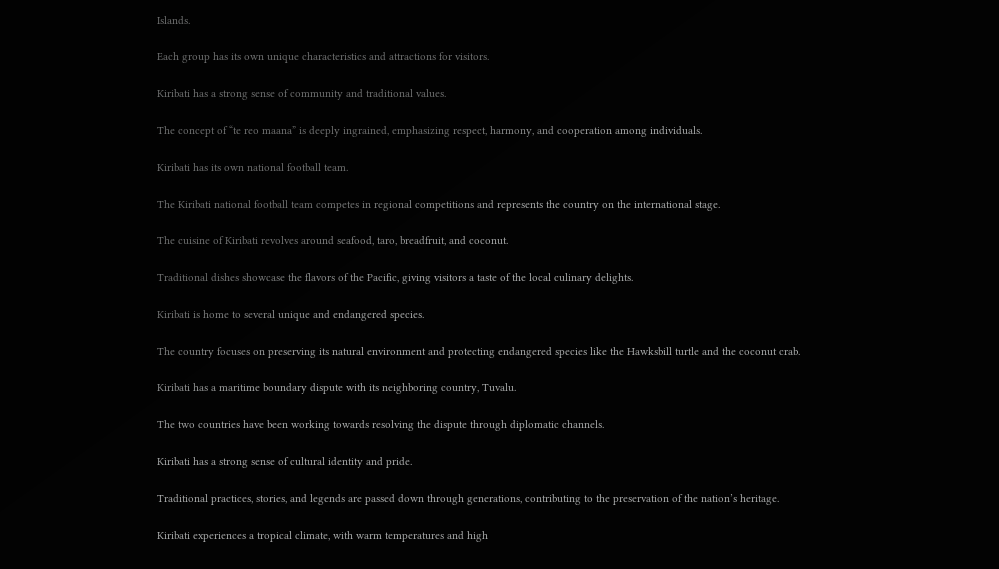Islands.

Each group has its own unique characteristics and attractions for visitors.

Kiribati has a strong sense of community and traditional values.

The concept of “te reo maana” is deeply ingrained, emphasizing respect, harmony, and cooperation among individuals.

Kiribati has its own national football team.

The Kiribati national football team competes in regional competitions and represents the country on the international stage.

The cuisine of Kiribati revolves around seafood, taro, breadfruit, and coconut.

Traditional dishes showcase the flavors of the Pacific, giving visitors a taste of the local culinary delights.

Kiribati is home to several unique and endangered species.

The country focuses on preserving its natural environment and protecting endangered species like the Hawksbill turtle and the coconut crab.

Kiribati has a maritime boundary dispute with its neighboring country, Tuvalu.

The two countries have been working towards resolving the dispute through diplomatic channels.

Kiribati has a strong sense of cultural identity and pride.

Traditional practices, stories, and legends are passed down through generations, contributing to the preservation of the nation’s heritage.

Kiribati experiences a tropical climate, with warm temperatures and high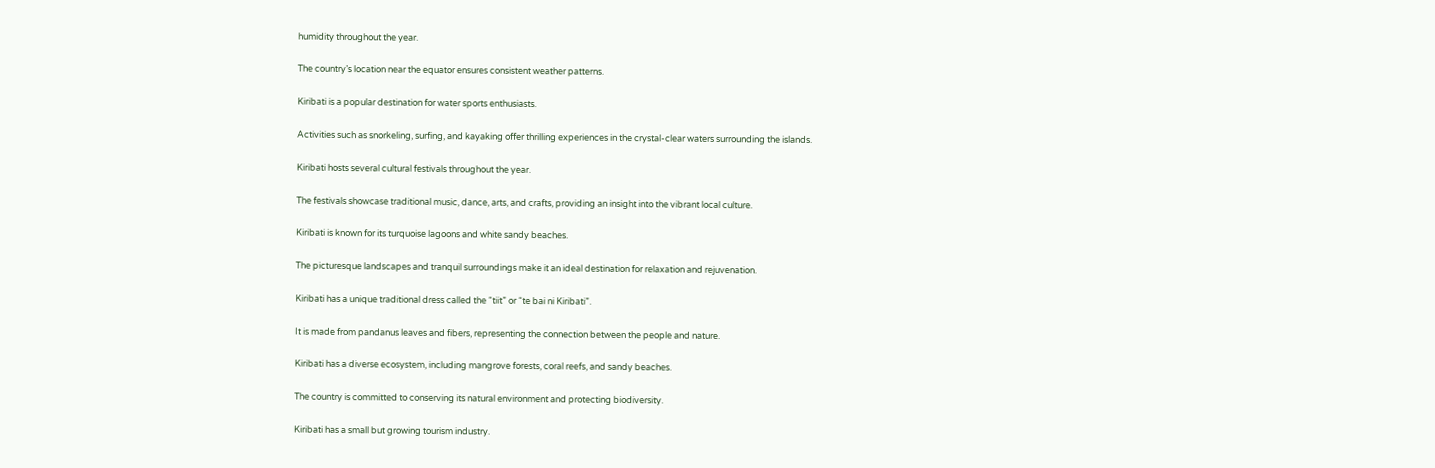humidity throughout the year.

The country’s location near the equator ensures consistent weather patterns.

Kiribati is a popular destination for water sports enthusiasts.

Activities such as snorkeling, surfing, and kayaking offer thrilling experiences in the crystal-clear waters surrounding the islands.

Kiribati hosts several cultural festivals throughout the year.

The festivals showcase traditional music, dance, arts, and crafts, providing an insight into the vibrant local culture.

Kiribati is known for its turquoise lagoons and white sandy beaches.

The picturesque landscapes and tranquil surroundings make it an ideal destination for relaxation and rejuvenation.

Kiribati has a unique traditional dress called the “tiit” or “te bai ni Kiribati”.

It is made from pandanus leaves and fibers, representing the connection between the people and nature.

Kiribati has a diverse ecosystem, including mangrove forests, coral reefs, and sandy beaches.

The country is committed to conserving its natural environment and protecting biodiversity.

Kiribati has a small but growing tourism industry.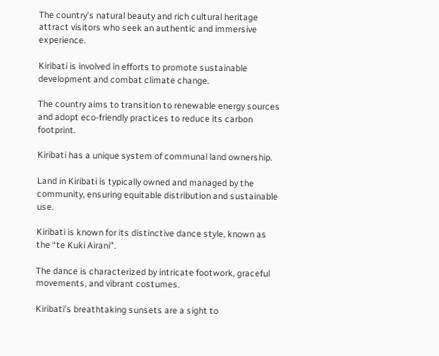The country’s natural beauty and rich cultural heritage attract visitors who seek an authentic and immersive experience.

Kiribati is involved in efforts to promote sustainable development and combat climate change.

The country aims to transition to renewable energy sources and adopt eco-friendly practices to reduce its carbon footprint.

Kiribati has a unique system of communal land ownership.

Land in Kiribati is typically owned and managed by the community, ensuring equitable distribution and sustainable use.

Kiribati is known for its distinctive dance style, known as the “te Kuki Airani”.

The dance is characterized by intricate footwork, graceful movements, and vibrant costumes.

Kiribati’s breathtaking sunsets are a sight to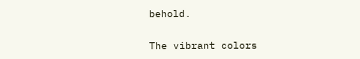behold.

The vibrant colors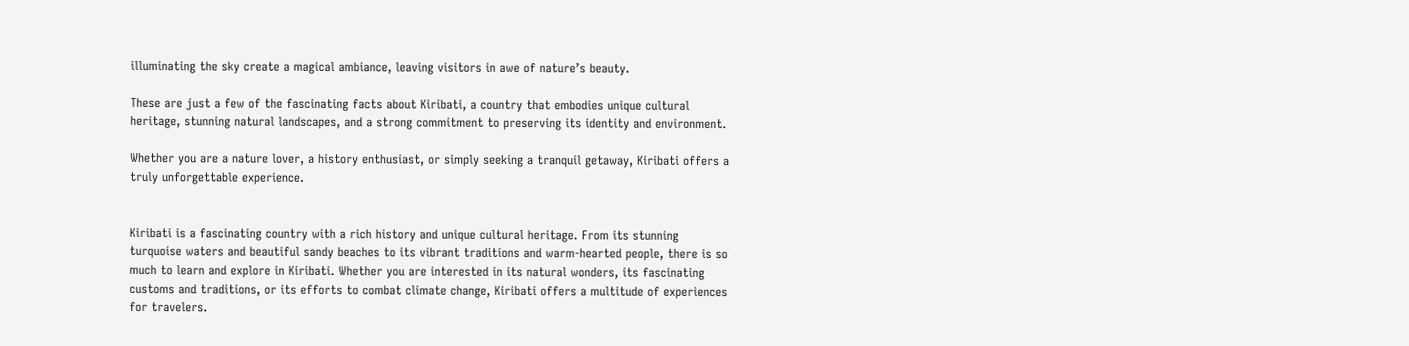illuminating the sky create a magical ambiance, leaving visitors in awe of nature’s beauty.

These are just a few of the fascinating facts about Kiribati, a country that embodies unique cultural heritage, stunning natural landscapes, and a strong commitment to preserving its identity and environment.

Whether you are a nature lover, a history enthusiast, or simply seeking a tranquil getaway, Kiribati offers a truly unforgettable experience.


Kiribati is a fascinating country with a rich history and unique cultural heritage. From its stunning turquoise waters and beautiful sandy beaches to its vibrant traditions and warm-hearted people, there is so much to learn and explore in Kiribati. Whether you are interested in its natural wonders, its fascinating customs and traditions, or its efforts to combat climate change, Kiribati offers a multitude of experiences for travelers.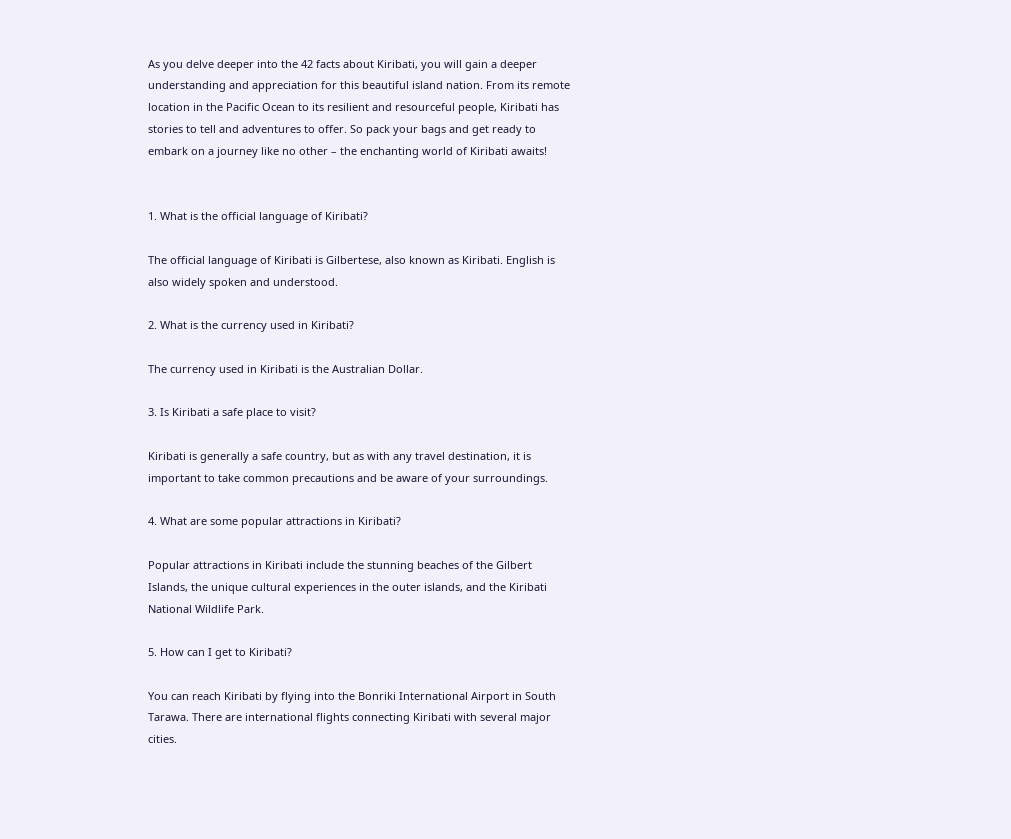As you delve deeper into the 42 facts about Kiribati, you will gain a deeper understanding and appreciation for this beautiful island nation. From its remote location in the Pacific Ocean to its resilient and resourceful people, Kiribati has stories to tell and adventures to offer. So pack your bags and get ready to embark on a journey like no other – the enchanting world of Kiribati awaits!


1. What is the official language of Kiribati?

The official language of Kiribati is Gilbertese, also known as Kiribati. English is also widely spoken and understood.

2. What is the currency used in Kiribati?

The currency used in Kiribati is the Australian Dollar.

3. Is Kiribati a safe place to visit?

Kiribati is generally a safe country, but as with any travel destination, it is important to take common precautions and be aware of your surroundings.

4. What are some popular attractions in Kiribati?

Popular attractions in Kiribati include the stunning beaches of the Gilbert Islands, the unique cultural experiences in the outer islands, and the Kiribati National Wildlife Park.

5. How can I get to Kiribati?

You can reach Kiribati by flying into the Bonriki International Airport in South Tarawa. There are international flights connecting Kiribati with several major cities.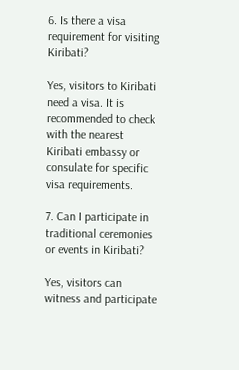6. Is there a visa requirement for visiting Kiribati?

Yes, visitors to Kiribati need a visa. It is recommended to check with the nearest Kiribati embassy or consulate for specific visa requirements.

7. Can I participate in traditional ceremonies or events in Kiribati?

Yes, visitors can witness and participate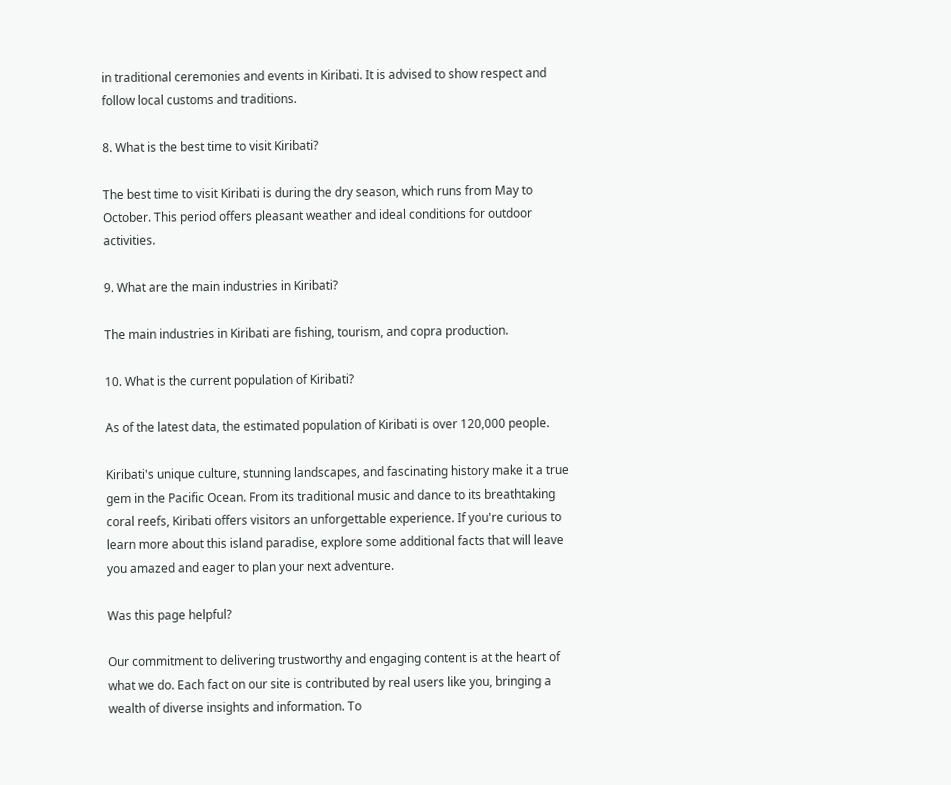in traditional ceremonies and events in Kiribati. It is advised to show respect and follow local customs and traditions.

8. What is the best time to visit Kiribati?

The best time to visit Kiribati is during the dry season, which runs from May to October. This period offers pleasant weather and ideal conditions for outdoor activities.

9. What are the main industries in Kiribati?

The main industries in Kiribati are fishing, tourism, and copra production.

10. What is the current population of Kiribati?

As of the latest data, the estimated population of Kiribati is over 120,000 people.

Kiribati's unique culture, stunning landscapes, and fascinating history make it a true gem in the Pacific Ocean. From its traditional music and dance to its breathtaking coral reefs, Kiribati offers visitors an unforgettable experience. If you're curious to learn more about this island paradise, explore some additional facts that will leave you amazed and eager to plan your next adventure.

Was this page helpful?

Our commitment to delivering trustworthy and engaging content is at the heart of what we do. Each fact on our site is contributed by real users like you, bringing a wealth of diverse insights and information. To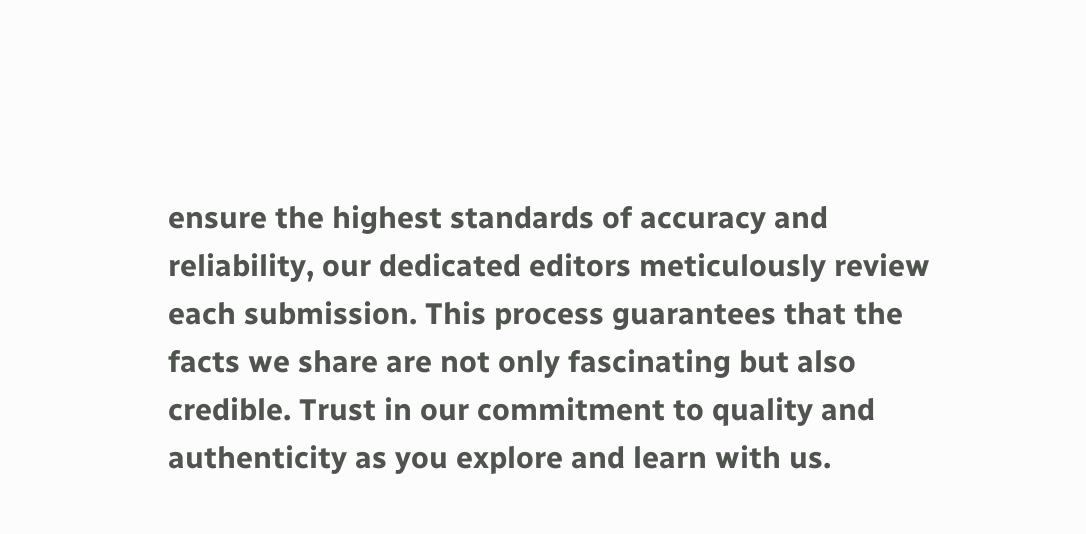ensure the highest standards of accuracy and reliability, our dedicated editors meticulously review each submission. This process guarantees that the facts we share are not only fascinating but also credible. Trust in our commitment to quality and authenticity as you explore and learn with us.